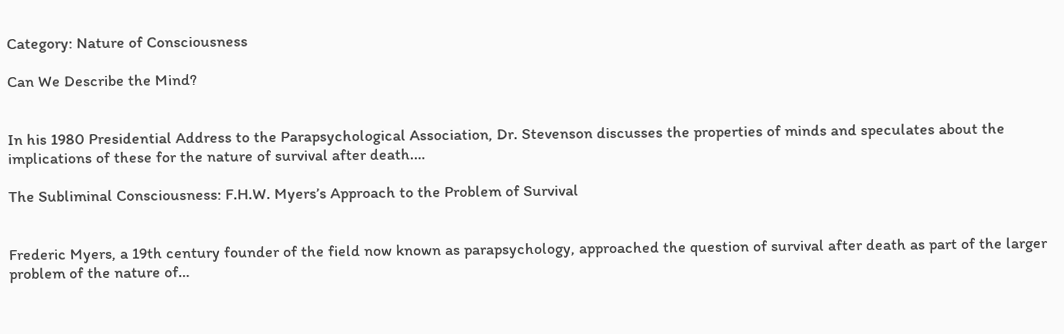Category: Nature of Consciousness

Can We Describe the Mind?


In his 1980 Presidential Address to the Parapsychological Association, Dr. Stevenson discusses the properties of minds and speculates about the implications of these for the nature of survival after death.…

The Subliminal Consciousness: F.H.W. Myers’s Approach to the Problem of Survival


Frederic Myers, a 19th century founder of the field now known as parapsychology, approached the question of survival after death as part of the larger problem of the nature of…